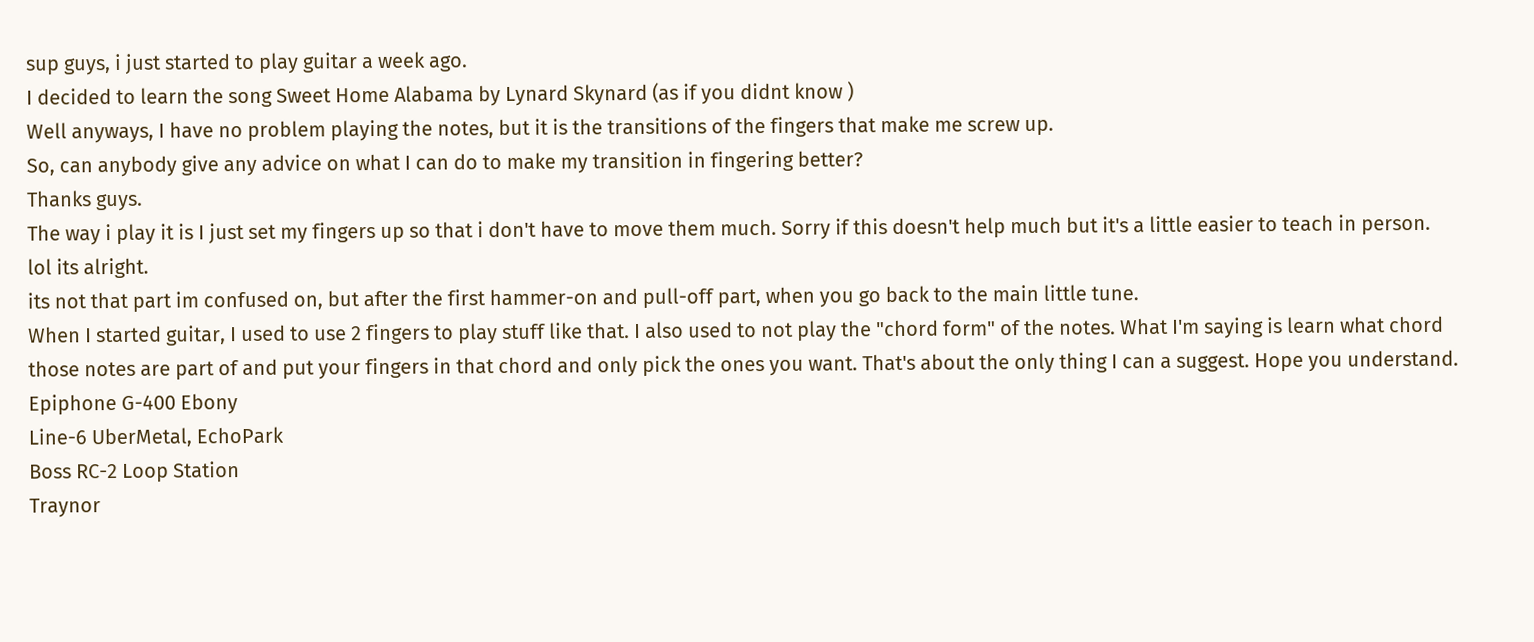sup guys, i just started to play guitar a week ago.
I decided to learn the song Sweet Home Alabama by Lynard Skynard (as if you didnt know )
Well anyways, I have no problem playing the notes, but it is the transitions of the fingers that make me screw up.
So, can anybody give any advice on what I can do to make my transition in fingering better?
Thanks guys.
The way i play it is I just set my fingers up so that i don't have to move them much. Sorry if this doesn't help much but it's a little easier to teach in person.
lol its alright.
its not that part im confused on, but after the first hammer-on and pull-off part, when you go back to the main little tune.
When I started guitar, I used to use 2 fingers to play stuff like that. I also used to not play the "chord form" of the notes. What I'm saying is learn what chord those notes are part of and put your fingers in that chord and only pick the ones you want. That's about the only thing I can a suggest. Hope you understand.
Epiphone G-400 Ebony
Line-6 UberMetal, EchoPark
Boss RC-2 Loop Station
Traynor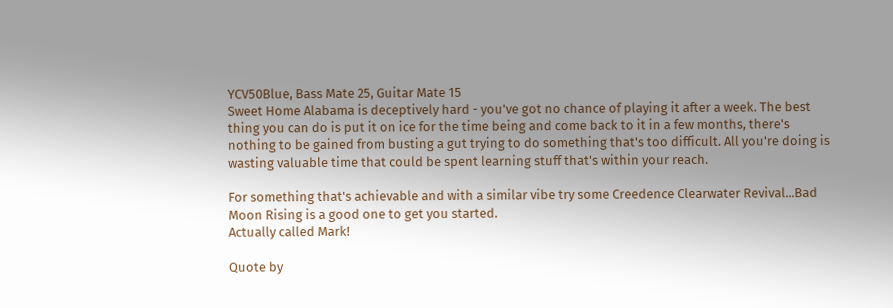YCV50Blue, Bass Mate 25, Guitar Mate 15
Sweet Home Alabama is deceptively hard - you've got no chance of playing it after a week. The best thing you can do is put it on ice for the time being and come back to it in a few months, there's nothing to be gained from busting a gut trying to do something that's too difficult. All you're doing is wasting valuable time that could be spent learning stuff that's within your reach.

For something that's achievable and with a similar vibe try some Creedence Clearwater Revival...Bad Moon Rising is a good one to get you started.
Actually called Mark!

Quote by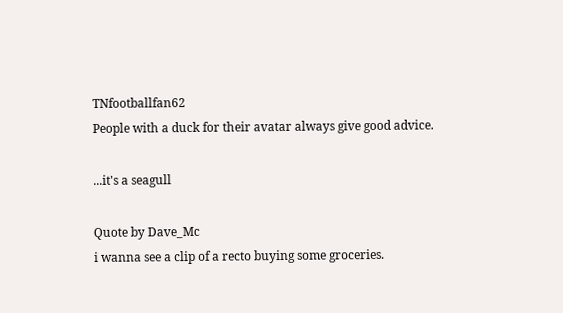TNfootballfan62
People with a duck for their avatar always give good advice.

...it's a seagull

Quote by Dave_Mc
i wanna see a clip of a recto buying some groceries.